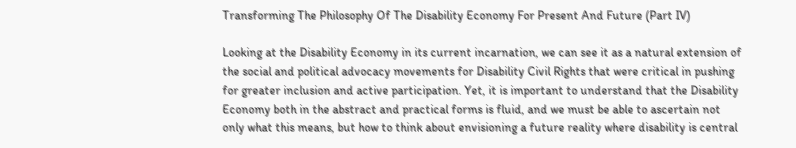Transforming The Philosophy Of The Disability Economy For Present And Future (Part IV)

Looking at the Disability Economy in its current incarnation, we can see it as a natural extension of the social and political advocacy movements for Disability Civil Rights that were critical in pushing for greater inclusion and active participation. Yet, it is important to understand that the Disability Economy both in the abstract and practical forms is fluid, and we must be able to ascertain not only what this means, but how to think about envisioning a future reality where disability is central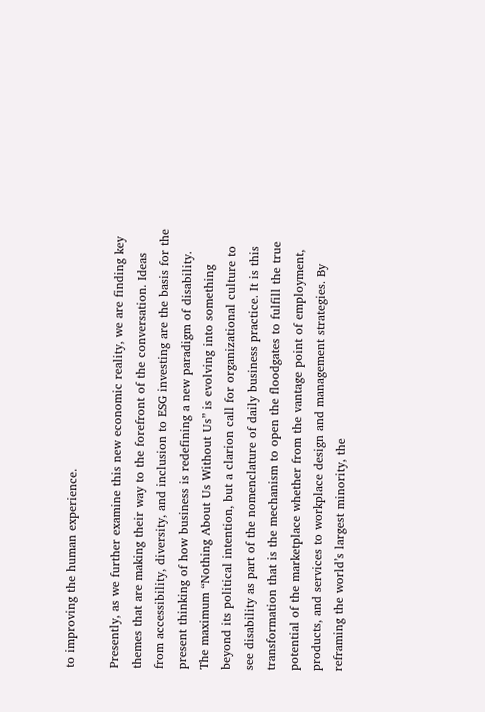to improving the human experience.

Presently, as we further examine this new economic reality, we are finding key themes that are making their way to the forefront of the conversation. Ideas from accessibility, diversity, and inclusion to ESG investing are the basis for the present thinking of how business is redefining a new paradigm of disability. The maximum “Nothing About Us Without Us” is evolving into something beyond its political intention, but a clarion call for organizational culture to see disability as part of the nomenclature of daily business practice. It is this transformation that is the mechanism to open the floodgates to fulfill the true potential of the marketplace whether from the vantage point of employment, products, and services to workplace design and management strategies. By reframing the world’s largest minority, the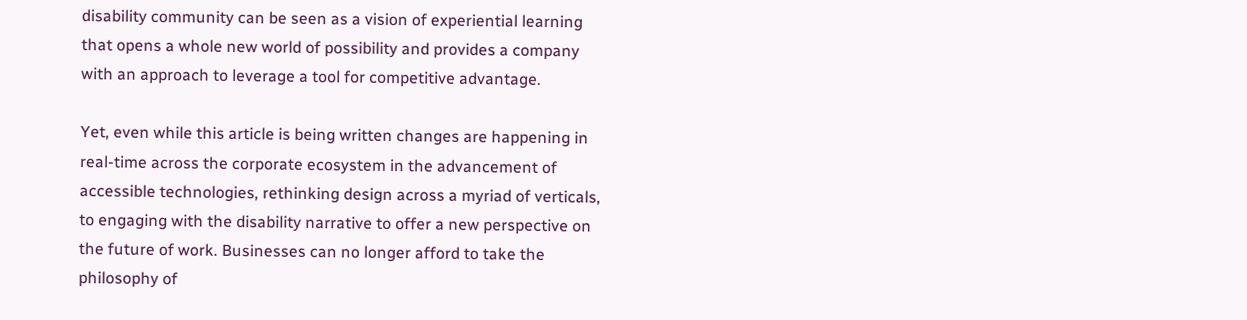disability community can be seen as a vision of experiential learning that opens a whole new world of possibility and provides a company with an approach to leverage a tool for competitive advantage.

Yet, even while this article is being written changes are happening in real-time across the corporate ecosystem in the advancement of accessible technologies, rethinking design across a myriad of verticals, to engaging with the disability narrative to offer a new perspective on the future of work. Businesses can no longer afford to take the philosophy of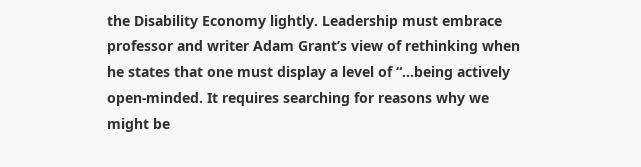the Disability Economy lightly. Leadership must embrace professor and writer Adam Grant’s view of rethinking when he states that one must display a level of “…being actively open-minded. It requires searching for reasons why we might be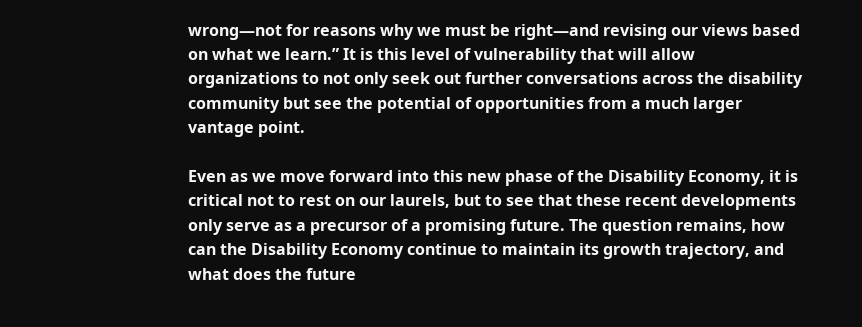wrong—not for reasons why we must be right—and revising our views based on what we learn.” It is this level of vulnerability that will allow organizations to not only seek out further conversations across the disability community but see the potential of opportunities from a much larger vantage point.

Even as we move forward into this new phase of the Disability Economy, it is critical not to rest on our laurels, but to see that these recent developments only serve as a precursor of a promising future. The question remains, how can the Disability Economy continue to maintain its growth trajectory, and what does the future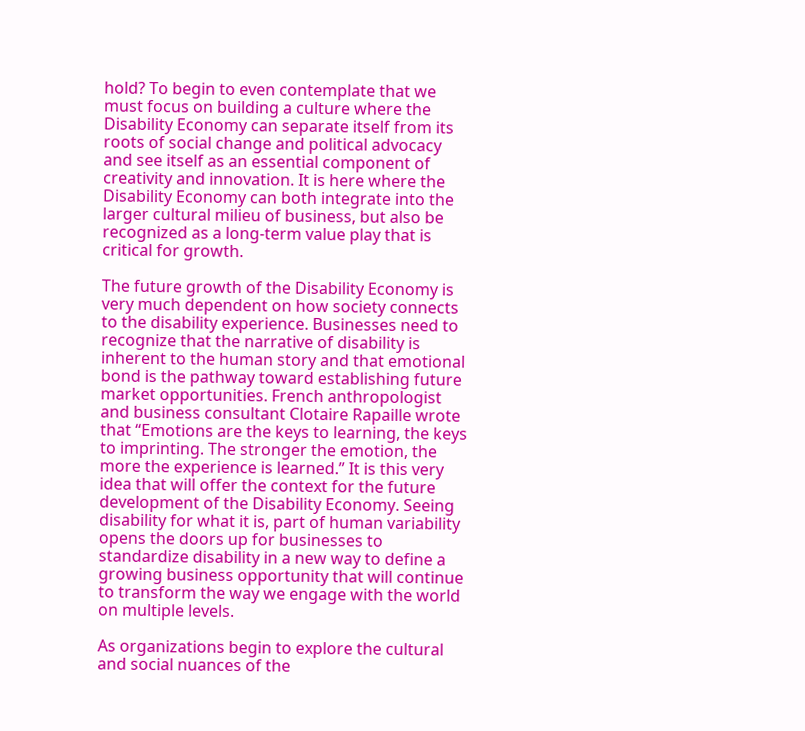hold? To begin to even contemplate that we must focus on building a culture where the Disability Economy can separate itself from its roots of social change and political advocacy and see itself as an essential component of creativity and innovation. It is here where the Disability Economy can both integrate into the larger cultural milieu of business, but also be recognized as a long-term value play that is critical for growth.

The future growth of the Disability Economy is very much dependent on how society connects to the disability experience. Businesses need to recognize that the narrative of disability is inherent to the human story and that emotional bond is the pathway toward establishing future market opportunities. French anthropologist and business consultant Clotaire Rapaille wrote that “Emotions are the keys to learning, the keys to imprinting. The stronger the emotion, the more the experience is learned.” It is this very idea that will offer the context for the future development of the Disability Economy. Seeing disability for what it is, part of human variability opens the doors up for businesses to standardize disability in a new way to define a growing business opportunity that will continue to transform the way we engage with the world on multiple levels.

As organizations begin to explore the cultural and social nuances of the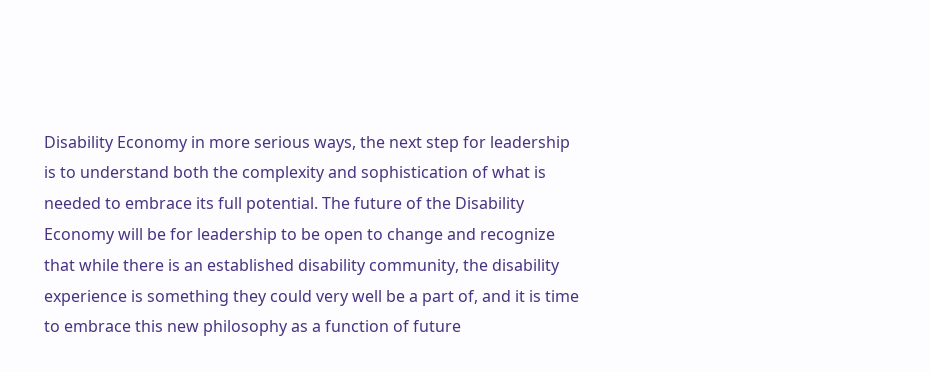Disability Economy in more serious ways, the next step for leadership is to understand both the complexity and sophistication of what is needed to embrace its full potential. The future of the Disability Economy will be for leadership to be open to change and recognize that while there is an established disability community, the disability experience is something they could very well be a part of, and it is time to embrace this new philosophy as a function of future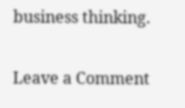business thinking.


Leave a Comment